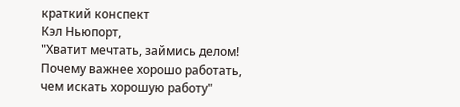краткий конспект
Кэл Ньюпорт,
"Хватит мечтать, займись делом!
Почему важнее хорошо работать,
чем искать хорошую работу"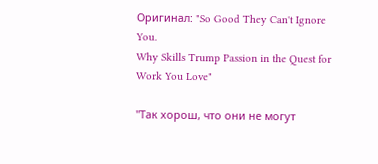Оригинал: "So Good They Can't Ignore You.
Why Skills Trump Passion in the Quest for Work You Love"

"Так хорош, что они не могут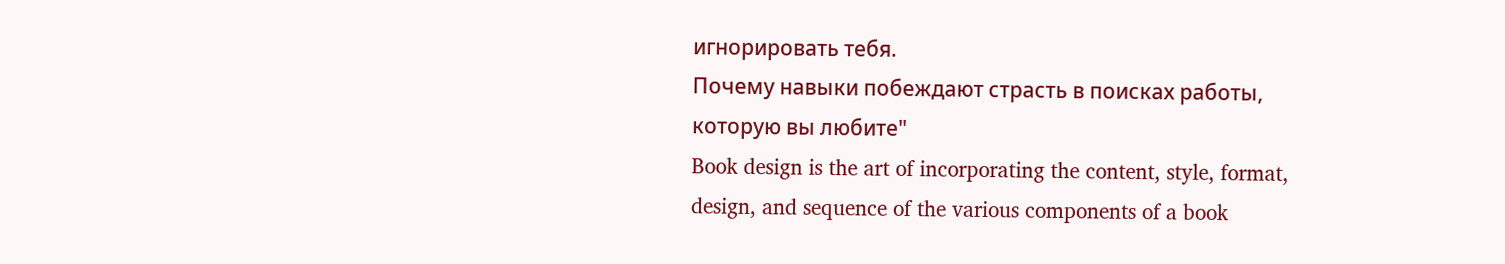игнорировать тебя.
Почему навыки побеждают страсть в поисках работы, которую вы любите"
Book design is the art of incorporating the content, style, format, design, and sequence of the various components of a book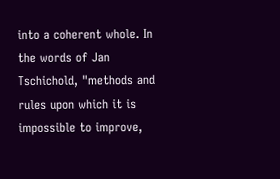into a coherent whole. In the words of Jan Tschichold, "methods and rules upon which it is impossible to improve,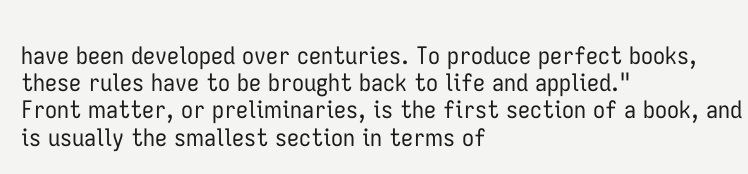have been developed over centuries. To produce perfect books, these rules have to be brought back to life and applied."
Front matter, or preliminaries, is the first section of a book, and is usually the smallest section in terms of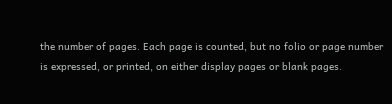the number of pages. Each page is counted, but no folio or page number is expressed, or printed, on either display pages or blank pages.